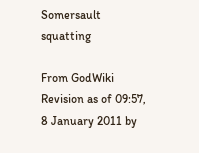Somersault squatting

From GodWiki
Revision as of 09:57, 8 January 2011 by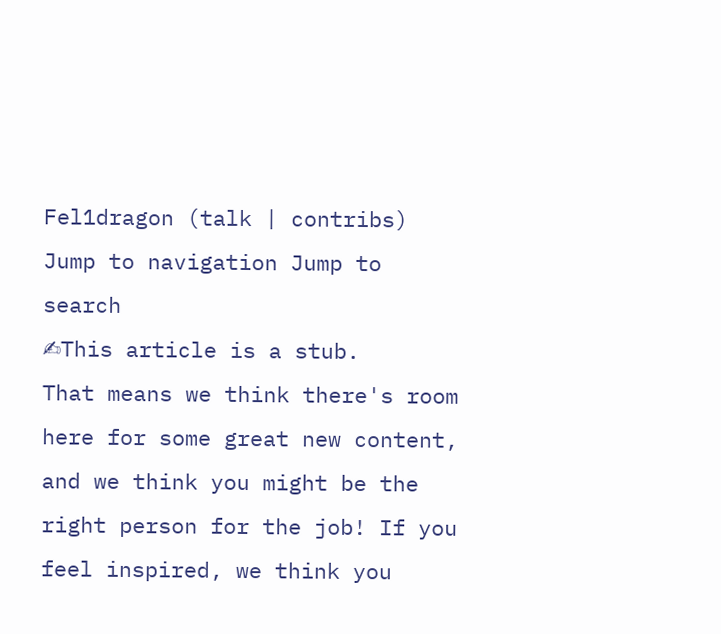Fel1dragon (talk | contribs)
Jump to navigation Jump to search
✍This article is a stub.
That means we think there's room here for some great new content, and we think you might be the right person for the job! If you feel inspired, we think you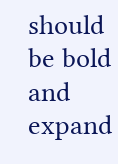should be bold and expand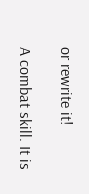or rewrite it!

A combat skill. It is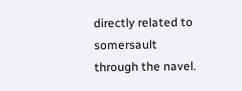directly related to somersault through the navel.